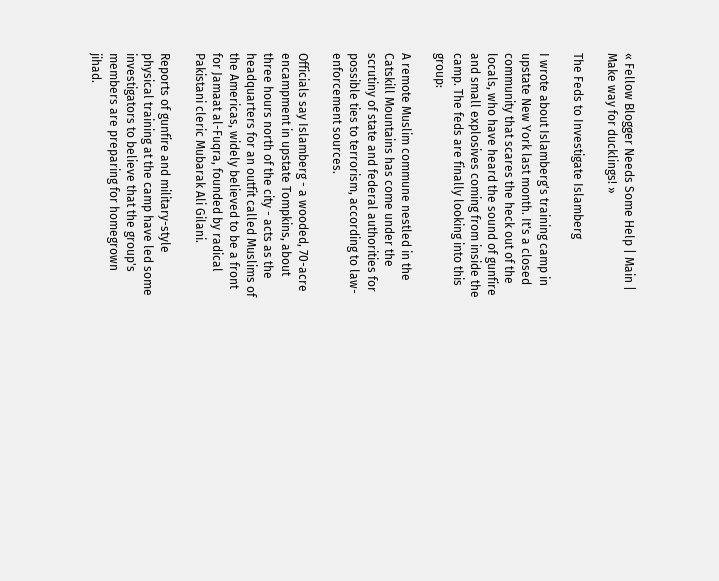« Fellow Blogger Needs Some Help | Main | Make way for ducklings! »

The Feds to Investigate Islamberg

I wrote about Islamberg's training camp in upstate New York last month. It's a closed community that scares the heck out of the locals, who have heard the sound of gunfire and small explosives coming from inside the camp. The feds are finally looking into this group:

A remote Muslim commune nestled in the Catskill Mountains has come under the scrutiny of state and federal authorities for possible ties to terrorism, according to law-enforcement sources.

Officials say Islamberg - a wooded, 70-acre encampment in upstate Tompkins, about three hours north of the city - acts as the headquarters for an outfit called Muslims of the Americas, widely believed to be a front for Jamaat al-Fuqra, founded by radical Pakistani cleric Mubarak Ali Gilani.

Reports of gunfire and military-style physical training at the camp have led some investigators to believe that the group's members are preparing for homegrown jihad.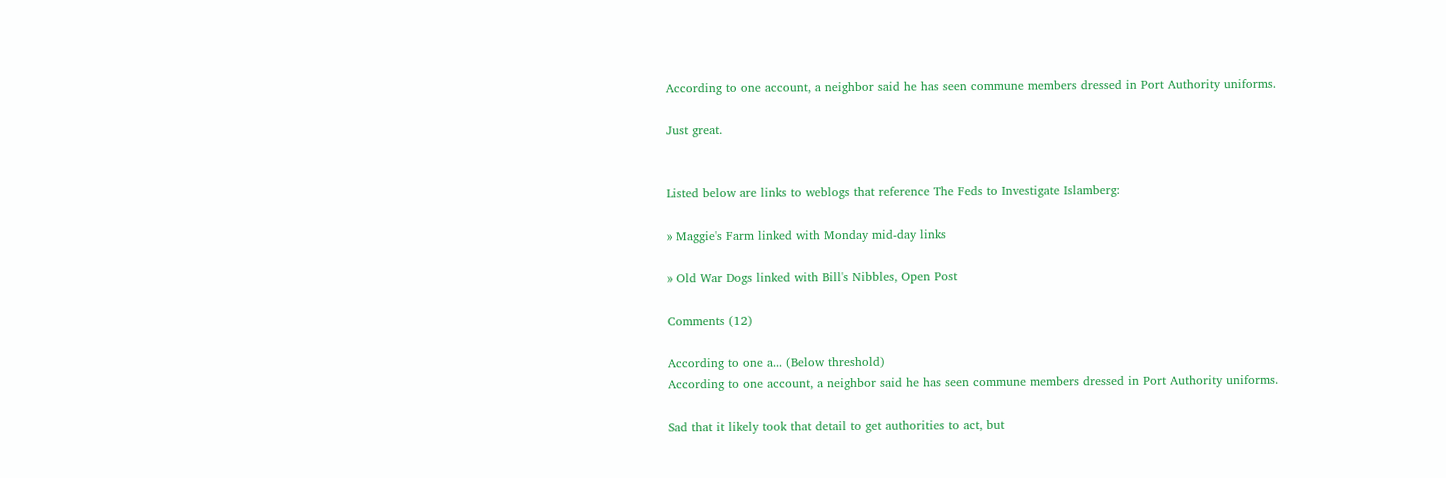According to one account, a neighbor said he has seen commune members dressed in Port Authority uniforms.

Just great.


Listed below are links to weblogs that reference The Feds to Investigate Islamberg:

» Maggie's Farm linked with Monday mid-day links

» Old War Dogs linked with Bill's Nibbles, Open Post

Comments (12)

According to one a... (Below threshold)
According to one account, a neighbor said he has seen commune members dressed in Port Authority uniforms.

Sad that it likely took that detail to get authorities to act, but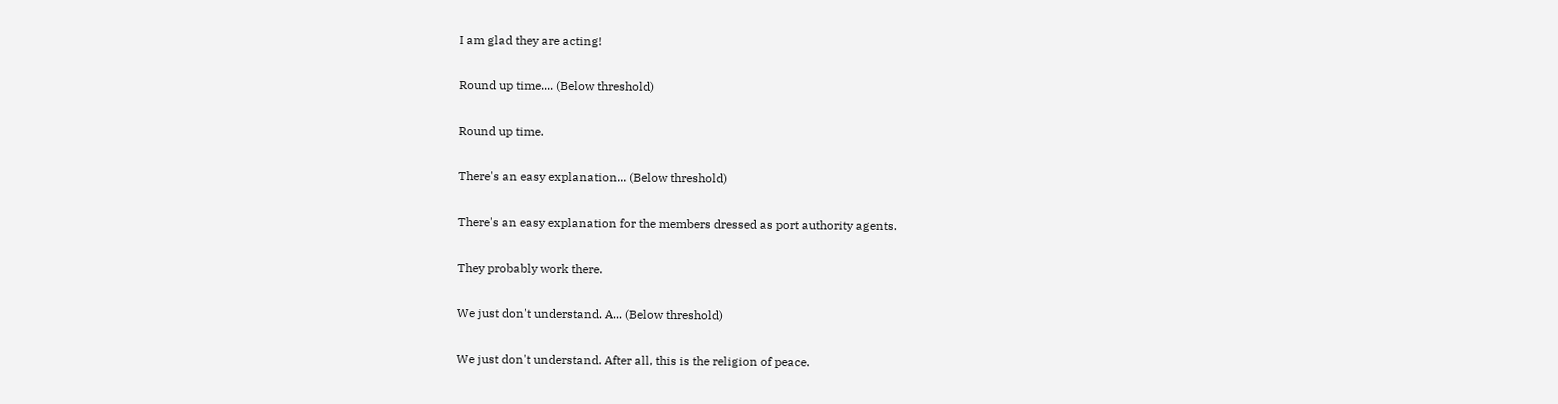I am glad they are acting!

Round up time.... (Below threshold)

Round up time.

There's an easy explanation... (Below threshold)

There's an easy explanation for the members dressed as port authority agents.

They probably work there.

We just don't understand. A... (Below threshold)

We just don't understand. After all, this is the religion of peace.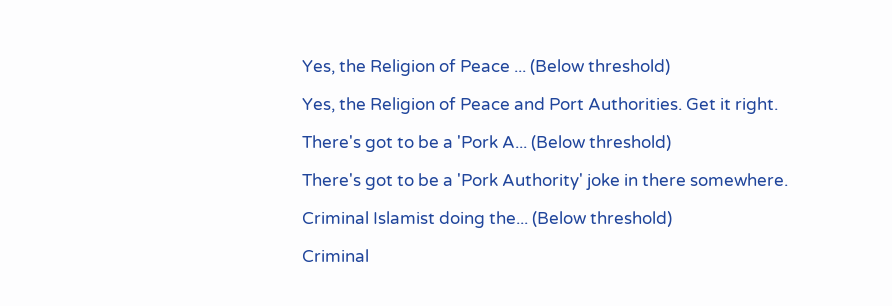Yes, the Religion of Peace ... (Below threshold)

Yes, the Religion of Peace and Port Authorities. Get it right.

There's got to be a 'Pork A... (Below threshold)

There's got to be a 'Pork Authority' joke in there somewhere.

Criminal Islamist doing the... (Below threshold)

Criminal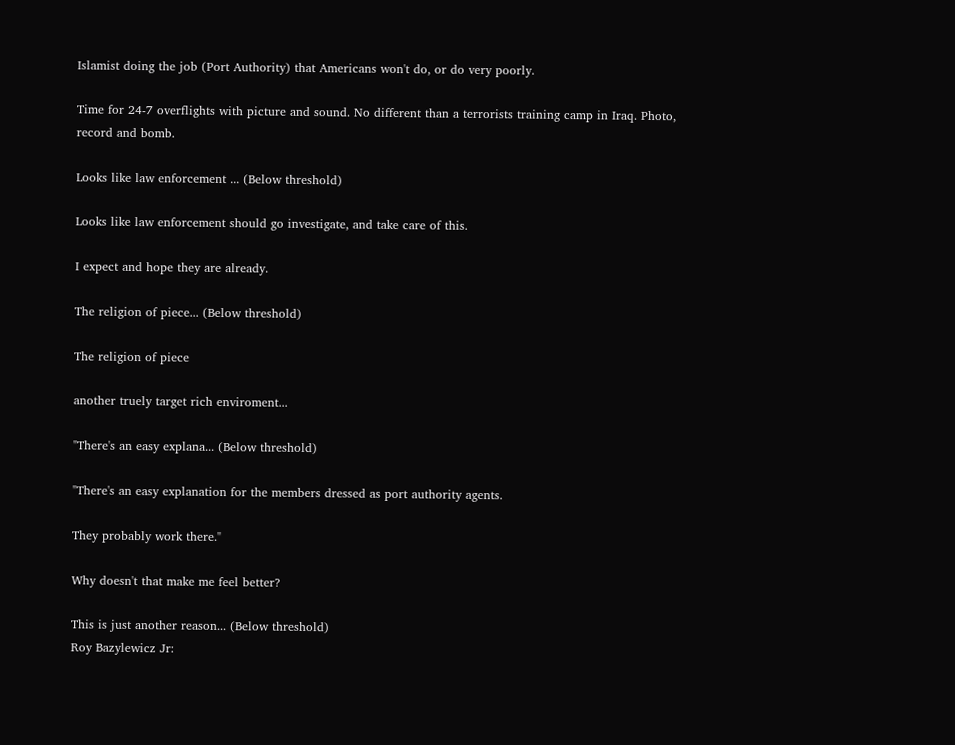Islamist doing the job (Port Authority) that Americans won't do, or do very poorly.

Time for 24-7 overflights with picture and sound. No different than a terrorists training camp in Iraq. Photo, record and bomb.

Looks like law enforcement ... (Below threshold)

Looks like law enforcement should go investigate, and take care of this.

I expect and hope they are already.

The religion of piece... (Below threshold)

The religion of piece

another truely target rich enviroment...

"There's an easy explana... (Below threshold)

"There's an easy explanation for the members dressed as port authority agents.

They probably work there."

Why doesn't that make me feel better?

This is just another reason... (Below threshold)
Roy Bazylewicz Jr: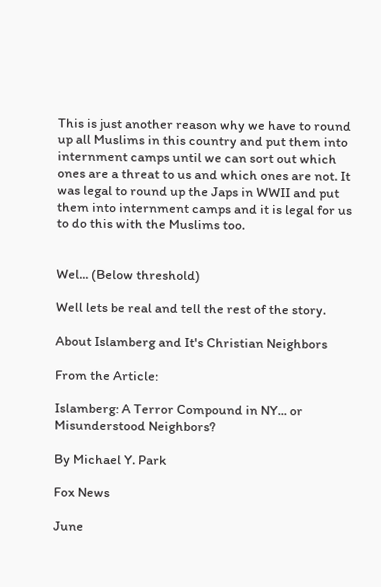This is just another reason why we have to round up all Muslims in this country and put them into internment camps until we can sort out which ones are a threat to us and which ones are not. It was legal to round up the Japs in WWII and put them into internment camps and it is legal for us to do this with the Muslims too.


Wel... (Below threshold)

Well lets be real and tell the rest of the story.

About Islamberg and It's Christian Neighbors

From the Article:

Islamberg: A Terror Compound in NY... or Misunderstood Neighbors?

By Michael Y. Park

Fox News

June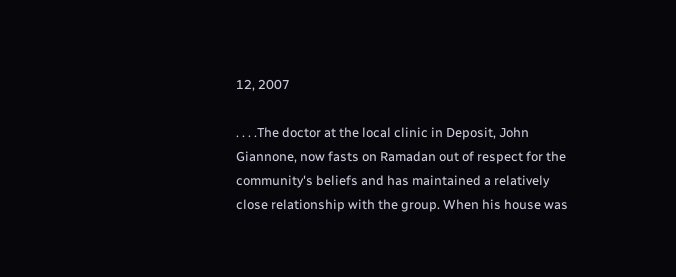12, 2007

. . . .The doctor at the local clinic in Deposit, John Giannone, now fasts on Ramadan out of respect for the community's beliefs and has maintained a relatively close relationship with the group. When his house was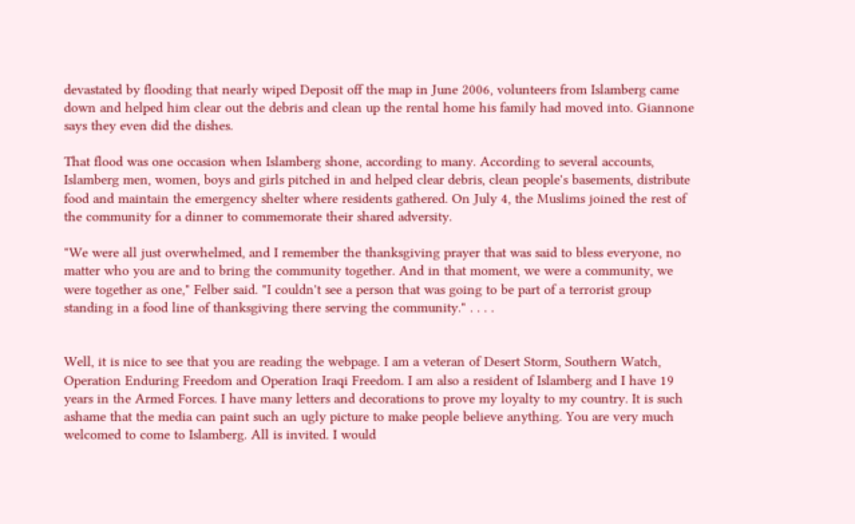devastated by flooding that nearly wiped Deposit off the map in June 2006, volunteers from Islamberg came down and helped him clear out the debris and clean up the rental home his family had moved into. Giannone says they even did the dishes.

That flood was one occasion when Islamberg shone, according to many. According to several accounts, Islamberg men, women, boys and girls pitched in and helped clear debris, clean people's basements, distribute food and maintain the emergency shelter where residents gathered. On July 4, the Muslims joined the rest of the community for a dinner to commemorate their shared adversity.

"We were all just overwhelmed, and I remember the thanksgiving prayer that was said to bless everyone, no matter who you are and to bring the community together. And in that moment, we were a community, we were together as one," Felber said. "I couldn't see a person that was going to be part of a terrorist group standing in a food line of thanksgiving there serving the community." . . . .


Well, it is nice to see that you are reading the webpage. I am a veteran of Desert Storm, Southern Watch, Operation Enduring Freedom and Operation Iraqi Freedom. I am also a resident of Islamberg and I have 19 years in the Armed Forces. I have many letters and decorations to prove my loyalty to my country. It is such ashame that the media can paint such an ugly picture to make people believe anything. You are very much welcomed to come to Islamberg. All is invited. I would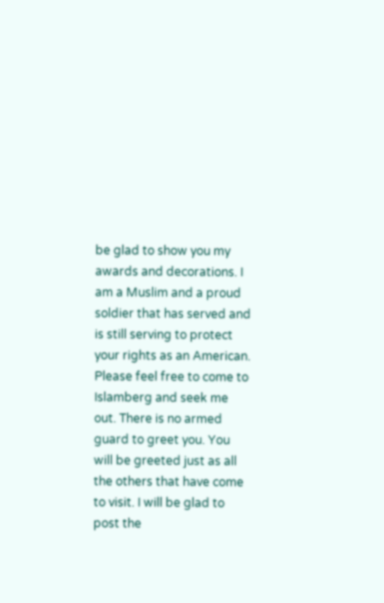be glad to show you my awards and decorations. I am a Muslim and a proud soldier that has served and is still serving to protect your rights as an American. Please feel free to come to Islamberg and seek me out. There is no armed guard to greet you. You will be greeted just as all the others that have come to visit. I will be glad to post the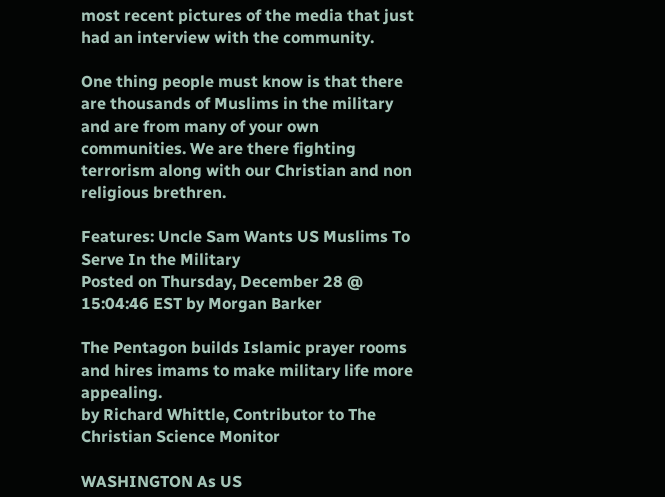most recent pictures of the media that just had an interview with the community.

One thing people must know is that there are thousands of Muslims in the military and are from many of your own communities. We are there fighting terrorism along with our Christian and non religious brethren.

Features: Uncle Sam Wants US Muslims To Serve In the Military
Posted on Thursday, December 28 @ 15:04:46 EST by Morgan Barker

The Pentagon builds Islamic prayer rooms and hires imams to make military life more appealing.
by Richard Whittle, Contributor to The Christian Science Monitor

WASHINGTON As US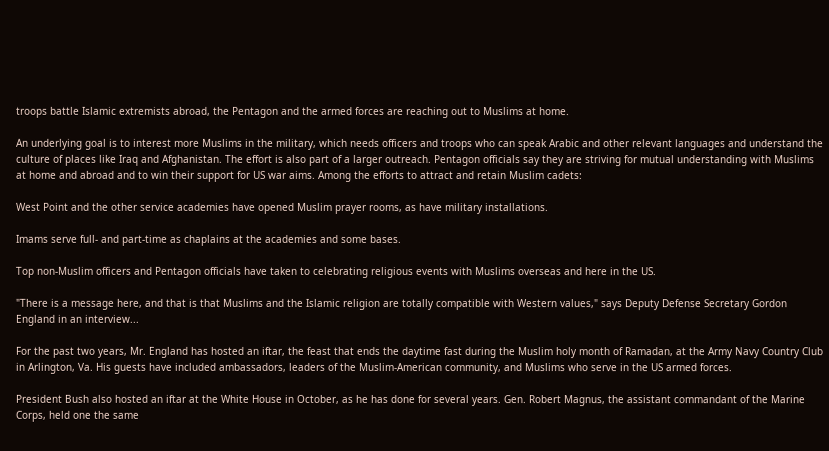troops battle Islamic extremists abroad, the Pentagon and the armed forces are reaching out to Muslims at home.

An underlying goal is to interest more Muslims in the military, which needs officers and troops who can speak Arabic and other relevant languages and understand the culture of places like Iraq and Afghanistan. The effort is also part of a larger outreach. Pentagon officials say they are striving for mutual understanding with Muslims at home and abroad and to win their support for US war aims. Among the efforts to attract and retain Muslim cadets:

West Point and the other service academies have opened Muslim prayer rooms, as have military installations.

Imams serve full- and part-time as chaplains at the academies and some bases.

Top non-Muslim officers and Pentagon officials have taken to celebrating religious events with Muslims overseas and here in the US.

"There is a message here, and that is that Muslims and the Islamic religion are totally compatible with Western values," says Deputy Defense Secretary Gordon England in an interview...

For the past two years, Mr. England has hosted an iftar, the feast that ends the daytime fast during the Muslim holy month of Ramadan, at the Army Navy Country Club in Arlington, Va. His guests have included ambassadors, leaders of the Muslim-American community, and Muslims who serve in the US armed forces.

President Bush also hosted an iftar at the White House in October, as he has done for several years. Gen. Robert Magnus, the assistant commandant of the Marine Corps, held one the same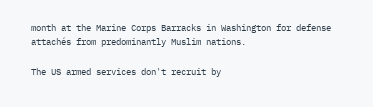month at the Marine Corps Barracks in Washington for defense attachés from predominantly Muslim nations.

The US armed services don't recruit by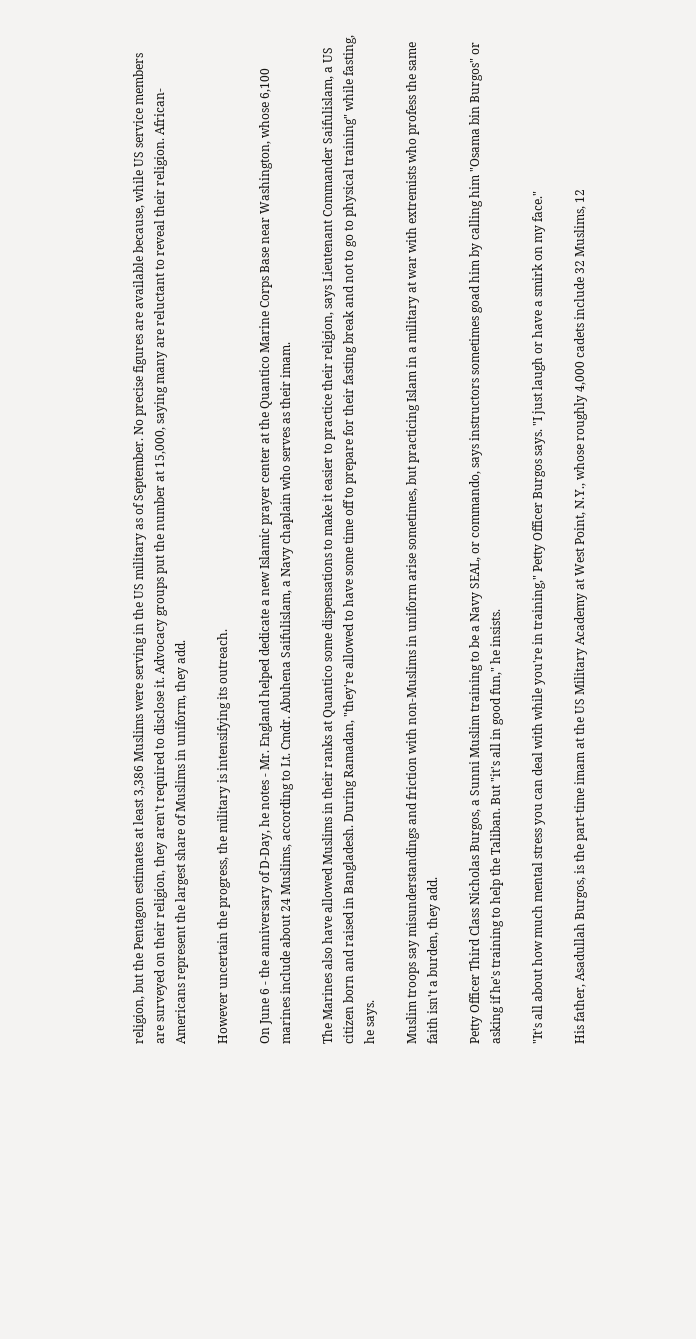religion, but the Pentagon estimates at least 3,386 Muslims were serving in the US military as of September. No precise figures are available because, while US service members are surveyed on their religion, they aren't required to disclose it. Advocacy groups put the number at 15,000, saying many are reluctant to reveal their religion. African-Americans represent the largest share of Muslims in uniform, they add.

However uncertain the progress, the military is intensifying its outreach.

On June 6 - the anniversary of D-Day, he notes - Mr. England helped dedicate a new Islamic prayer center at the Quantico Marine Corps Base near Washington, whose 6,100 marines include about 24 Muslims, according to Lt. Cmdr. Abuhena Saifulislam, a Navy chaplain who serves as their imam.

The Marines also have allowed Muslims in their ranks at Quantico some dispensations to make it easier to practice their religion, says Lieutenant Commander Saifulislam, a US citizen born and raised in Bangladesh. During Ramadan, "they're allowed to have some time off to prepare for their fasting break and not to go to physical training" while fasting, he says.

Muslim troops say misunderstandings and friction with non-Muslims in uniform arise sometimes, but practicing Islam in a military at war with extremists who profess the same faith isn't a burden, they add.

Petty Officer Third Class Nicholas Burgos, a Sunni Muslim training to be a Navy SEAL, or commando, says instructors sometimes goad him by calling him "Osama bin Burgos" or asking if he's training to help the Taliban. But "it's all in good fun," he insists.

"It's all about how much mental stress you can deal with while you're in training," Petty Officer Burgos says. "I just laugh or have a smirk on my face."

His father, Asadullah Burgos, is the part-time imam at the US Military Academy at West Point, N.Y., whose roughly 4,000 cadets include 32 Muslims, 12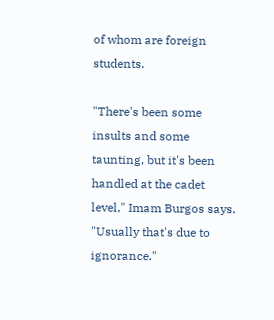of whom are foreign students.

"There's been some insults and some taunting, but it's been handled at the cadet level," Imam Burgos says. "Usually that's due to ignorance."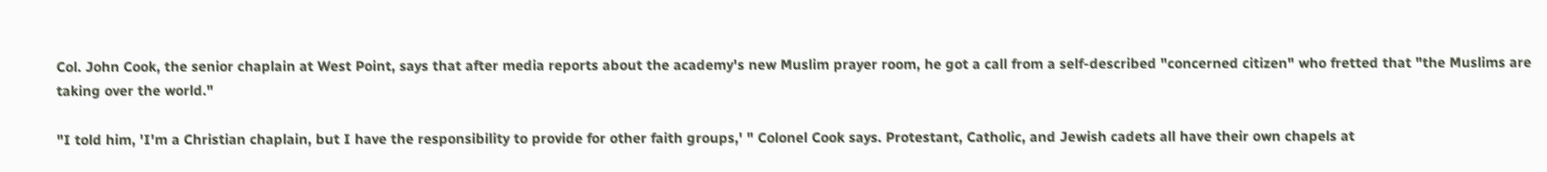Col. John Cook, the senior chaplain at West Point, says that after media reports about the academy's new Muslim prayer room, he got a call from a self-described "concerned citizen" who fretted that "the Muslims are taking over the world."

"I told him, 'I'm a Christian chaplain, but I have the responsibility to provide for other faith groups,' " Colonel Cook says. Protestant, Catholic, and Jewish cadets all have their own chapels at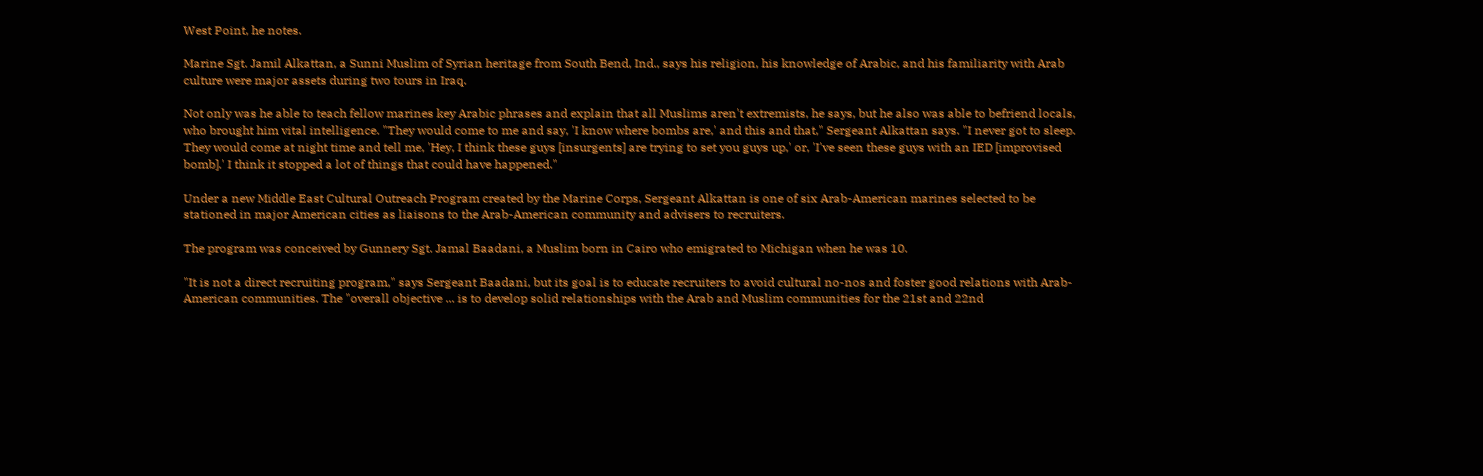West Point, he notes.

Marine Sgt. Jamil Alkattan, a Sunni Muslim of Syrian heritage from South Bend, Ind., says his religion, his knowledge of Arabic, and his familiarity with Arab culture were major assets during two tours in Iraq.

Not only was he able to teach fellow marines key Arabic phrases and explain that all Muslims aren't extremists, he says, but he also was able to befriend locals, who brought him vital intelligence. "They would come to me and say, 'I know where bombs are,' and this and that," Sergeant Alkattan says. "I never got to sleep. They would come at night time and tell me, 'Hey, I think these guys [insurgents] are trying to set you guys up,' or, 'I've seen these guys with an IED [improvised bomb].' I think it stopped a lot of things that could have happened."

Under a new Middle East Cultural Outreach Program created by the Marine Corps, Sergeant Alkattan is one of six Arab-American marines selected to be stationed in major American cities as liaisons to the Arab-American community and advisers to recruiters.

The program was conceived by Gunnery Sgt. Jamal Baadani, a Muslim born in Cairo who emigrated to Michigan when he was 10.

"It is not a direct recruiting program," says Sergeant Baadani, but its goal is to educate recruiters to avoid cultural no-nos and foster good relations with Arab-American communities. The "overall objective ... is to develop solid relationships with the Arab and Muslim communities for the 21st and 22nd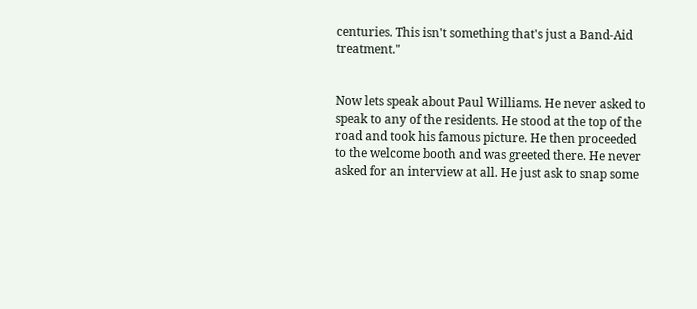centuries. This isn't something that's just a Band-Aid treatment."


Now lets speak about Paul Williams. He never asked to speak to any of the residents. He stood at the top of the road and took his famous picture. He then proceeded to the welcome booth and was greeted there. He never asked for an interview at all. He just ask to snap some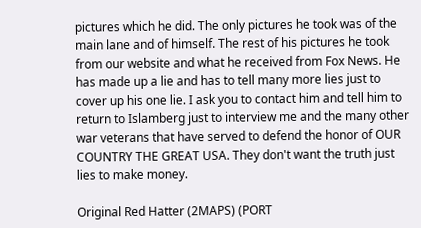pictures which he did. The only pictures he took was of the main lane and of himself. The rest of his pictures he took from our website and what he received from Fox News. He has made up a lie and has to tell many more lies just to cover up his one lie. I ask you to contact him and tell him to return to Islamberg just to interview me and the many other war veterans that have served to defend the honor of OUR COUNTRY THE GREAT USA. They don't want the truth just lies to make money.

Original Red Hatter (2MAPS) (PORT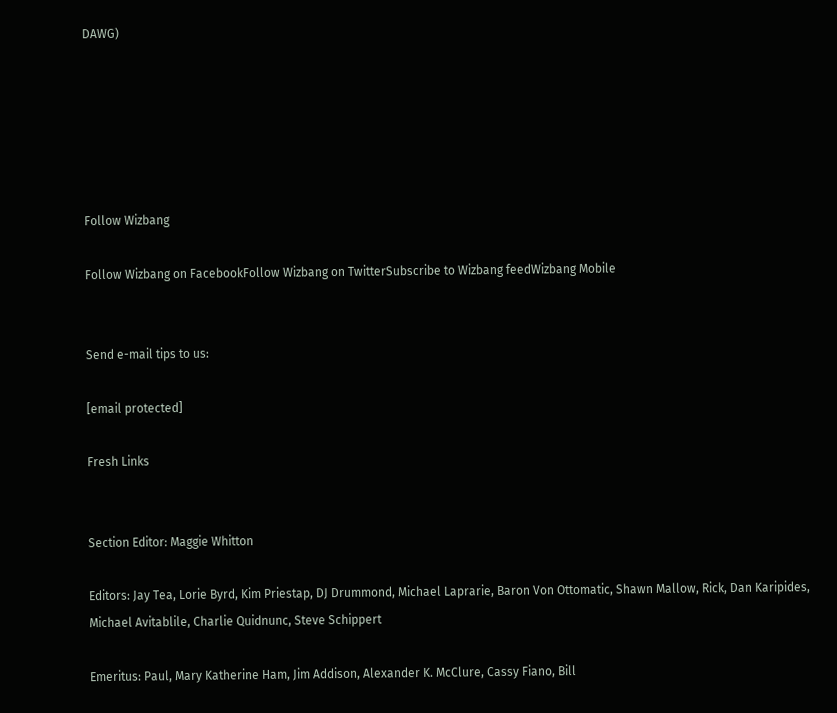DAWG)






Follow Wizbang

Follow Wizbang on FacebookFollow Wizbang on TwitterSubscribe to Wizbang feedWizbang Mobile


Send e-mail tips to us:

[email protected]

Fresh Links


Section Editor: Maggie Whitton

Editors: Jay Tea, Lorie Byrd, Kim Priestap, DJ Drummond, Michael Laprarie, Baron Von Ottomatic, Shawn Mallow, Rick, Dan Karipides, Michael Avitablile, Charlie Quidnunc, Steve Schippert

Emeritus: Paul, Mary Katherine Ham, Jim Addison, Alexander K. McClure, Cassy Fiano, Bill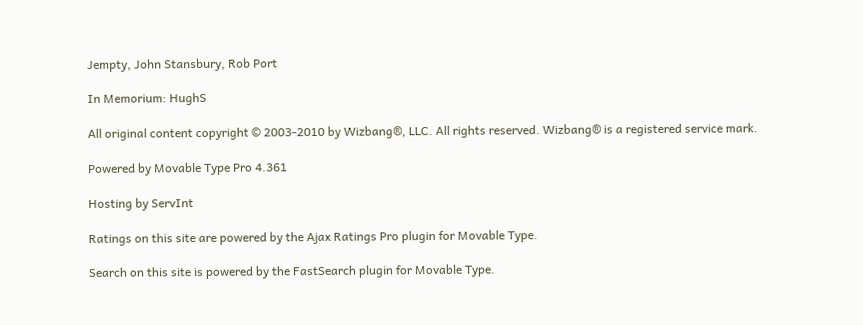Jempty, John Stansbury, Rob Port

In Memorium: HughS

All original content copyright © 2003-2010 by Wizbang®, LLC. All rights reserved. Wizbang® is a registered service mark.

Powered by Movable Type Pro 4.361

Hosting by ServInt

Ratings on this site are powered by the Ajax Ratings Pro plugin for Movable Type.

Search on this site is powered by the FastSearch plugin for Movable Type.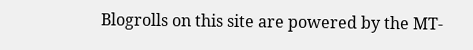Blogrolls on this site are powered by the MT-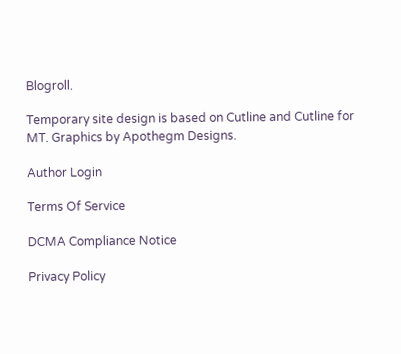Blogroll.

Temporary site design is based on Cutline and Cutline for MT. Graphics by Apothegm Designs.

Author Login

Terms Of Service

DCMA Compliance Notice

Privacy Policy